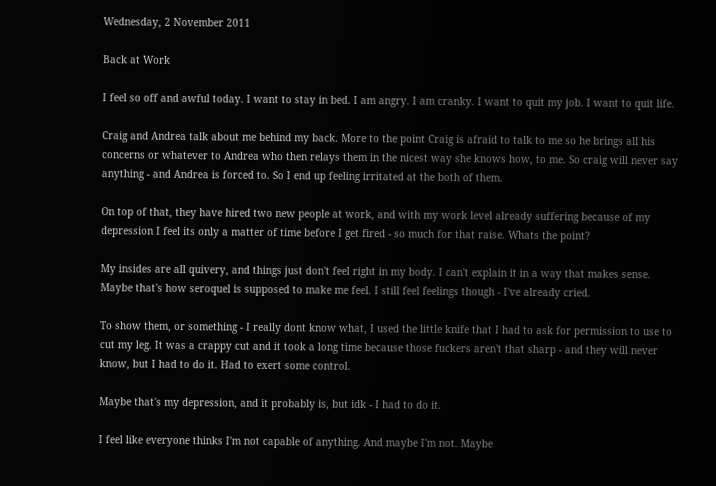Wednesday, 2 November 2011

Back at Work

I feel so off and awful today. I want to stay in bed. I am angry. I am cranky. I want to quit my job. I want to quit life.

Craig and Andrea talk about me behind my back. More to the point Craig is afraid to talk to me so he brings all his concerns or whatever to Andrea who then relays them in the nicest way she knows how, to me. So craig will never say anything - and Andrea is forced to. So I end up feeling irritated at the both of them.

On top of that, they have hired two new people at work, and with my work level already suffering because of my depression I feel its only a matter of time before I get fired - so much for that raise. Whats the point?

My insides are all quivery, and things just don't feel right in my body. I can't explain it in a way that makes sense. Maybe that's how seroquel is supposed to make me feel. I still feel feelings though - I've already cried.

To show them, or something - I really dont know what, I used the little knife that I had to ask for permission to use to cut my leg. It was a crappy cut and it took a long time because those fuckers aren't that sharp - and they will never know, but I had to do it. Had to exert some control.

Maybe that's my depression, and it probably is, but idk - I had to do it.

I feel like everyone thinks I'm not capable of anything. And maybe I'm not. Maybe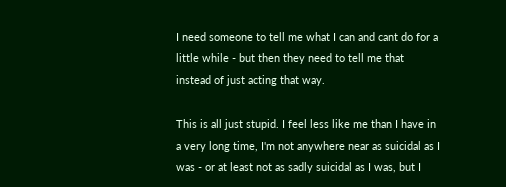I need someone to tell me what I can and cant do for a little while - but then they need to tell me that instead of just acting that way.

This is all just stupid. I feel less like me than I have in a very long time, I'm not anywhere near as suicidal as I was - or at least not as sadly suicidal as I was, but I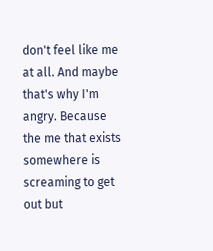don't feel like me at all. And maybe that's why I'm angry. Because the me that exists somewhere is screaming to get out but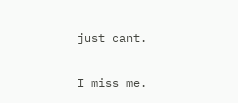just cant.

I miss me.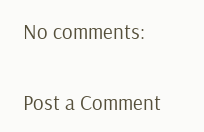No comments:

Post a Comment